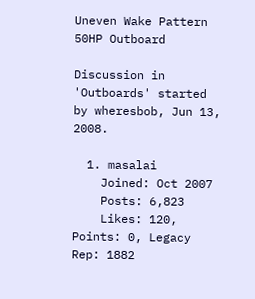Uneven Wake Pattern 50HP Outboard

Discussion in 'Outboards' started by wheresbob, Jun 13, 2008.

  1. masalai
    Joined: Oct 2007
    Posts: 6,823
    Likes: 120, Points: 0, Legacy Rep: 1882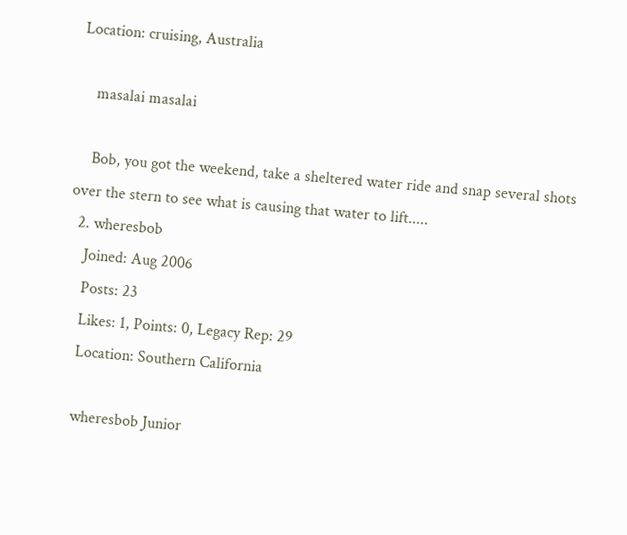Location: cruising, Australia

    masalai masalai

    Bob, you got the weekend, take a sheltered water ride and snap several shots over the stern to see what is causing that water to lift.....
  2. wheresbob
    Joined: Aug 2006
    Posts: 23
    Likes: 1, Points: 0, Legacy Rep: 29
    Location: Southern California

    wheresbob Junior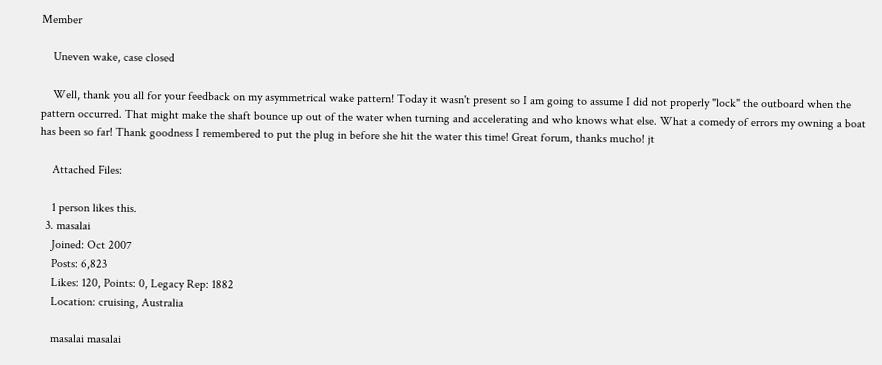Member

    Uneven wake, case closed

    Well, thank you all for your feedback on my asymmetrical wake pattern! Today it wasn't present so I am going to assume I did not properly "lock" the outboard when the pattern occurred. That might make the shaft bounce up out of the water when turning and accelerating and who knows what else. What a comedy of errors my owning a boat has been so far! Thank goodness I remembered to put the plug in before she hit the water this time! Great forum, thanks mucho! jt

    Attached Files:

    1 person likes this.
  3. masalai
    Joined: Oct 2007
    Posts: 6,823
    Likes: 120, Points: 0, Legacy Rep: 1882
    Location: cruising, Australia

    masalai masalai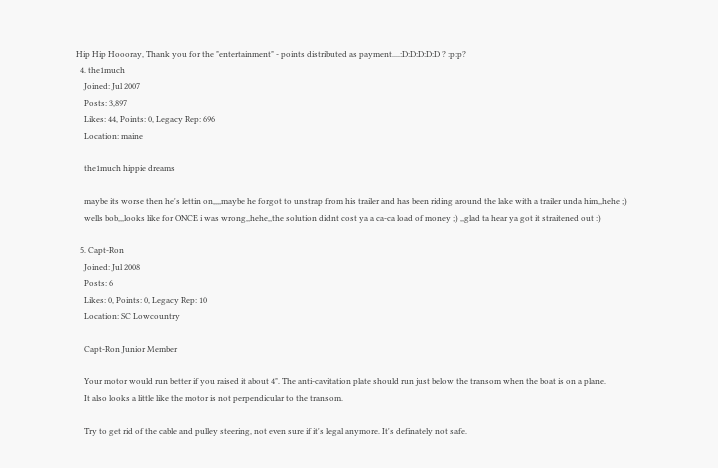Hip Hip Hoooray, Thank you for the "entertainment" - points distributed as payment....:D:D:D:D:D ? :p:p?
  4. the1much
    Joined: Jul 2007
    Posts: 3,897
    Likes: 44, Points: 0, Legacy Rep: 696
    Location: maine

    the1much hippie dreams

    maybe its worse then he's lettin on,,,,maybe he forgot to unstrap from his trailer and has been riding around the lake with a trailer unda him,,hehe ;)
    wells bob,,,looks like for ONCE i was wrong,,hehe,,the solution didnt cost ya a ca-ca load of money ;) ,,glad ta hear ya got it straitened out :)

  5. Capt-Ron
    Joined: Jul 2008
    Posts: 6
    Likes: 0, Points: 0, Legacy Rep: 10
    Location: SC Lowcountry

    Capt-Ron Junior Member

    Your motor would run better if you raised it about 4". The anti-cavitation plate should run just below the transom when the boat is on a plane.
    It also looks a little like the motor is not perpendicular to the transom.

    Try to get rid of the cable and pulley steering, not even sure if it's legal anymore. It's definately not safe.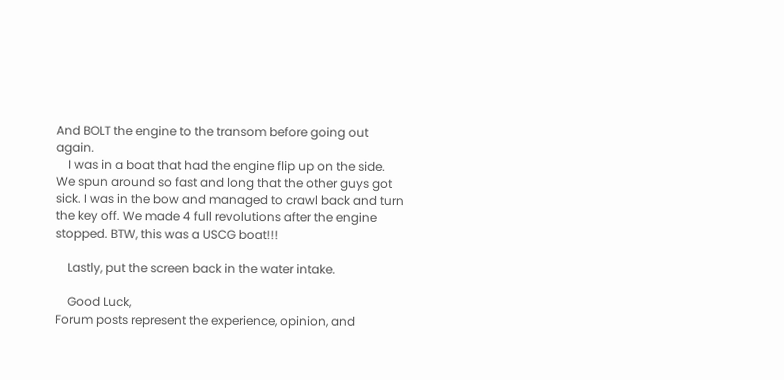And BOLT the engine to the transom before going out again.
    I was in a boat that had the engine flip up on the side. We spun around so fast and long that the other guys got sick. I was in the bow and managed to crawl back and turn the key off. We made 4 full revolutions after the engine stopped. BTW, this was a USCG boat!!!

    Lastly, put the screen back in the water intake.

    Good Luck,
Forum posts represent the experience, opinion, and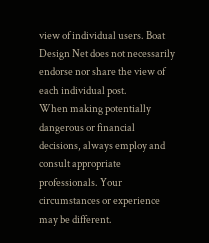view of individual users. Boat Design Net does not necessarily endorse nor share the view of each individual post.
When making potentially dangerous or financial decisions, always employ and consult appropriate professionals. Your circumstances or experience may be different.